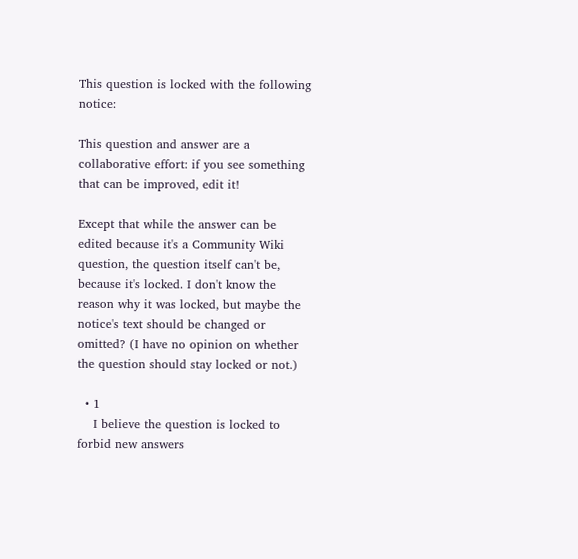This question is locked with the following notice:

This question and answer are a collaborative effort: if you see something that can be improved, edit it!

Except that while the answer can be edited because it's a Community Wiki question, the question itself can't be, because it's locked. I don't know the reason why it was locked, but maybe the notice's text should be changed or omitted? (I have no opinion on whether the question should stay locked or not.)

  • 1
    I believe the question is locked to forbid new answers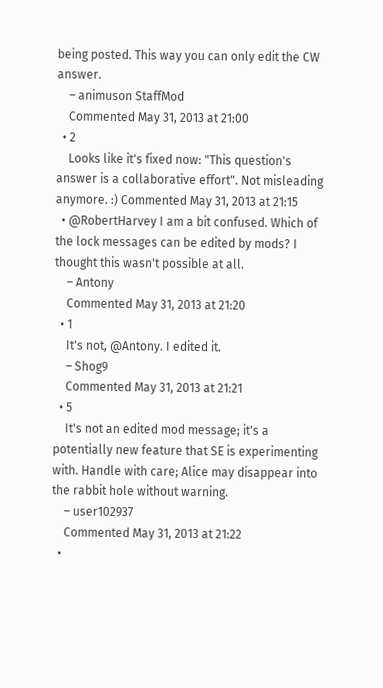being posted. This way you can only edit the CW answer.
    – animuson StaffMod
    Commented May 31, 2013 at 21:00
  • 2
    Looks like it's fixed now: "This question's answer is a collaborative effort". Not misleading anymore. :) Commented May 31, 2013 at 21:15
  • @RobertHarvey I am a bit confused. Which of the lock messages can be edited by mods? I thought this wasn't possible at all.
    – Antony
    Commented May 31, 2013 at 21:20
  • 1
    It's not, @Antony. I edited it.
    – Shog9
    Commented May 31, 2013 at 21:21
  • 5
    It's not an edited mod message; it's a potentially new feature that SE is experimenting with. Handle with care; Alice may disappear into the rabbit hole without warning.
    – user102937
    Commented May 31, 2013 at 21:22
  •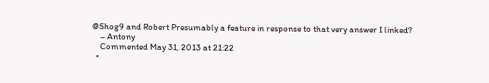@Shog9 and Robert Presumably a feature in response to that very answer I linked?
    – Antony
    Commented May 31, 2013 at 21:22
  •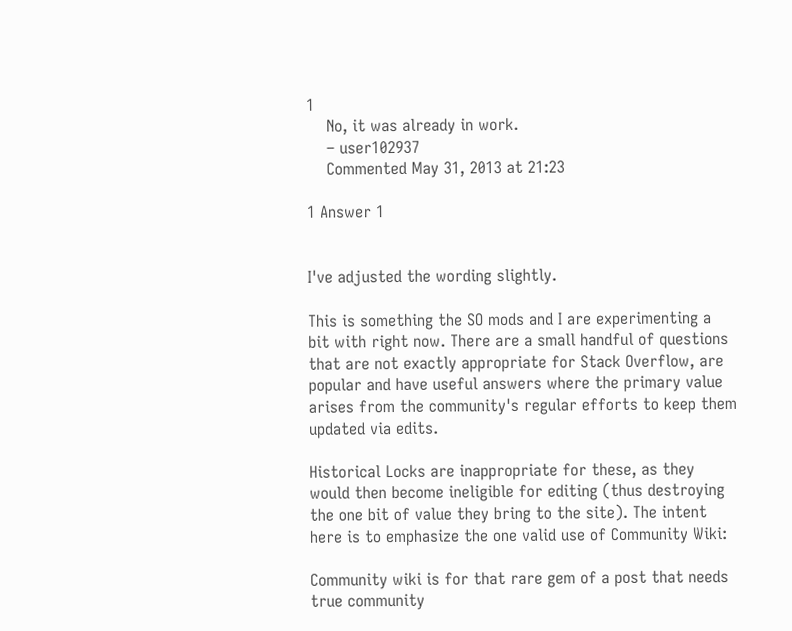1
    No, it was already in work.
    – user102937
    Commented May 31, 2013 at 21:23

1 Answer 1


I've adjusted the wording slightly.

This is something the SO mods and I are experimenting a bit with right now. There are a small handful of questions that are not exactly appropriate for Stack Overflow, are popular and have useful answers where the primary value arises from the community's regular efforts to keep them updated via edits.

Historical Locks are inappropriate for these, as they would then become ineligible for editing (thus destroying the one bit of value they bring to the site). The intent here is to emphasize the one valid use of Community Wiki:

Community wiki is for that rare gem of a post that needs true community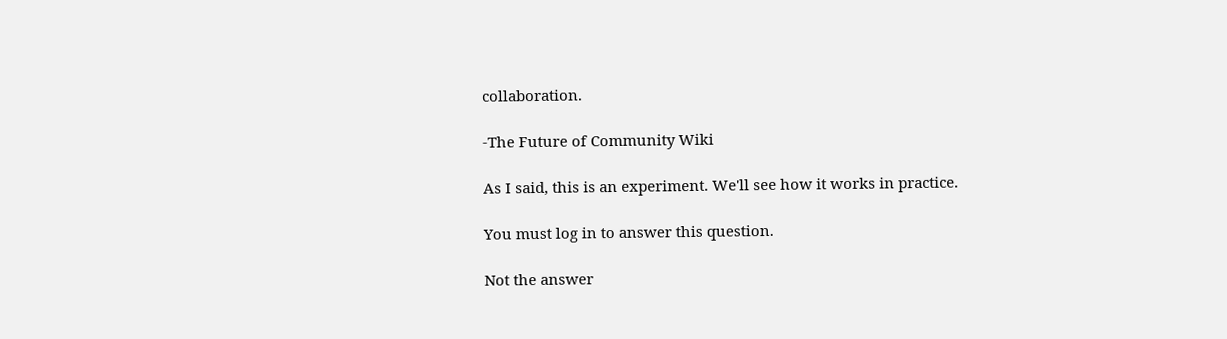collaboration.

-The Future of Community Wiki

As I said, this is an experiment. We'll see how it works in practice.

You must log in to answer this question.

Not the answer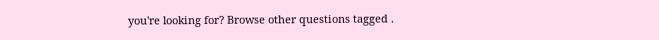you're looking for? Browse other questions tagged .